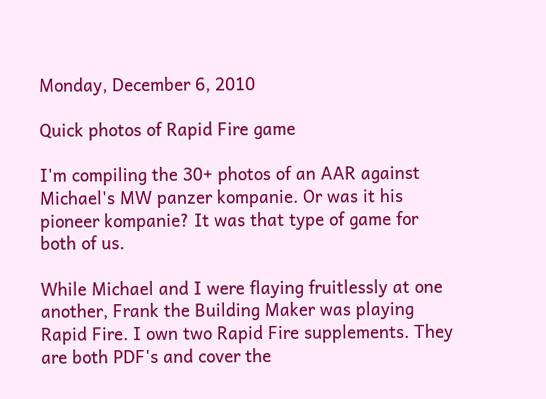Monday, December 6, 2010

Quick photos of Rapid Fire game

I'm compiling the 30+ photos of an AAR against Michael's MW panzer kompanie. Or was it his pioneer kompanie? It was that type of game for both of us.

While Michael and I were flaying fruitlessly at one another, Frank the Building Maker was playing Rapid Fire. I own two Rapid Fire supplements. They are both PDF's and cover the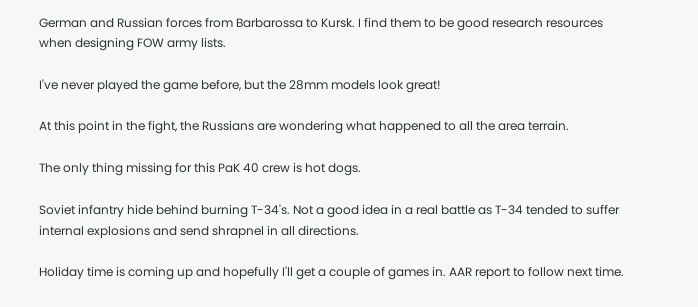German and Russian forces from Barbarossa to Kursk. I find them to be good research resources when designing FOW army lists.

I've never played the game before, but the 28mm models look great!

At this point in the fight, the Russians are wondering what happened to all the area terrain.

The only thing missing for this PaK 40 crew is hot dogs.

Soviet infantry hide behind burning T-34's. Not a good idea in a real battle as T-34 tended to suffer internal explosions and send shrapnel in all directions.

Holiday time is coming up and hopefully I'll get a couple of games in. AAR report to follow next time.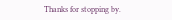Thanks for stopping by.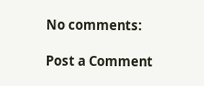No comments:

Post a Comment